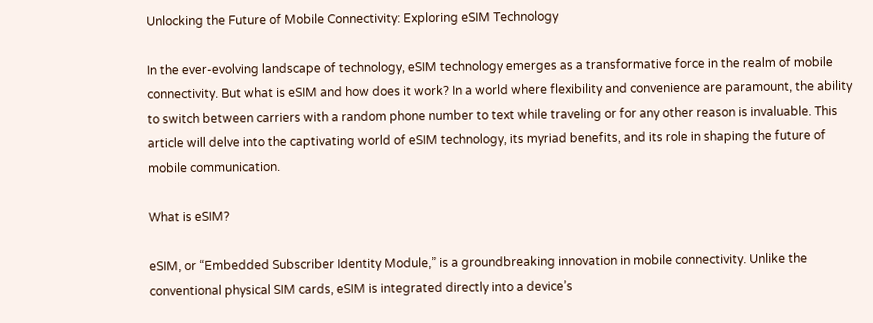Unlocking the Future of Mobile Connectivity: Exploring eSIM Technology

In the ever-evolving landscape of technology, eSIM technology emerges as a transformative force in the realm of mobile connectivity. But what is eSIM and how does it work? In a world where flexibility and convenience are paramount, the ability to switch between carriers with a random phone number to text while traveling or for any other reason is invaluable. This article will delve into the captivating world of eSIM technology, its myriad benefits, and its role in shaping the future of mobile communication.

What is eSIM?

eSIM, or “Embedded Subscriber Identity Module,” is a groundbreaking innovation in mobile connectivity. Unlike the conventional physical SIM cards, eSIM is integrated directly into a device’s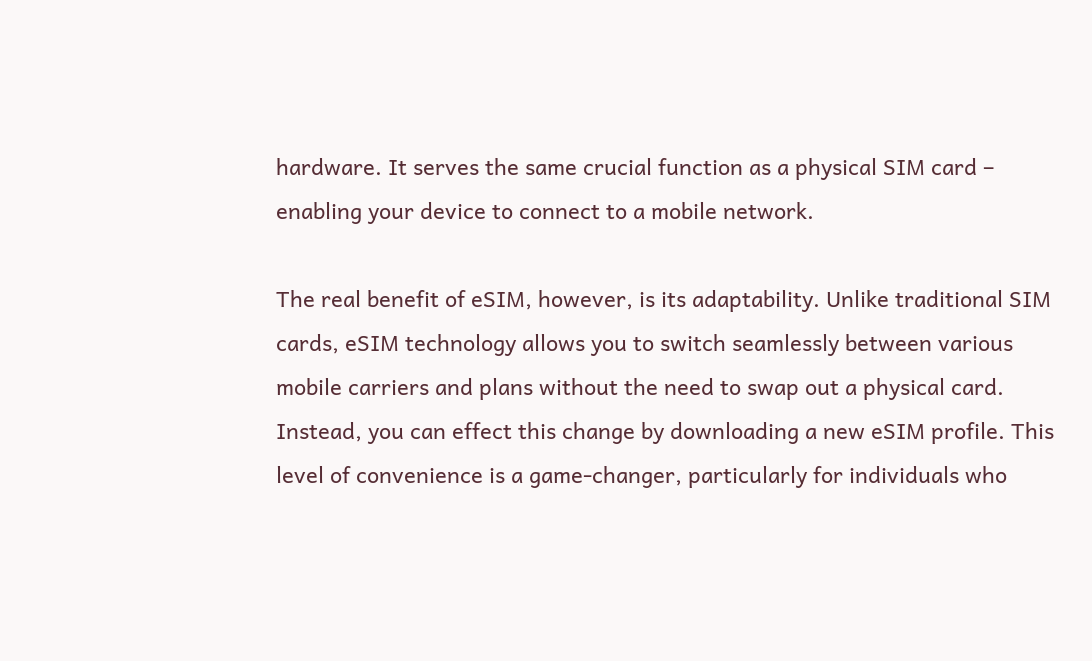hardware. It serves the same crucial function as a physical SIM card – enabling your device to connect to a mobile network.

The real benefit of eSIM, however, is its adaptability. Unlike traditional SIM cards, eSIM technology allows you to switch seamlessly between various mobile carriers and plans without the need to swap out a physical card. Instead, you can effect this change by downloading a new eSIM profile. This level of convenience is a game-changer, particularly for individuals who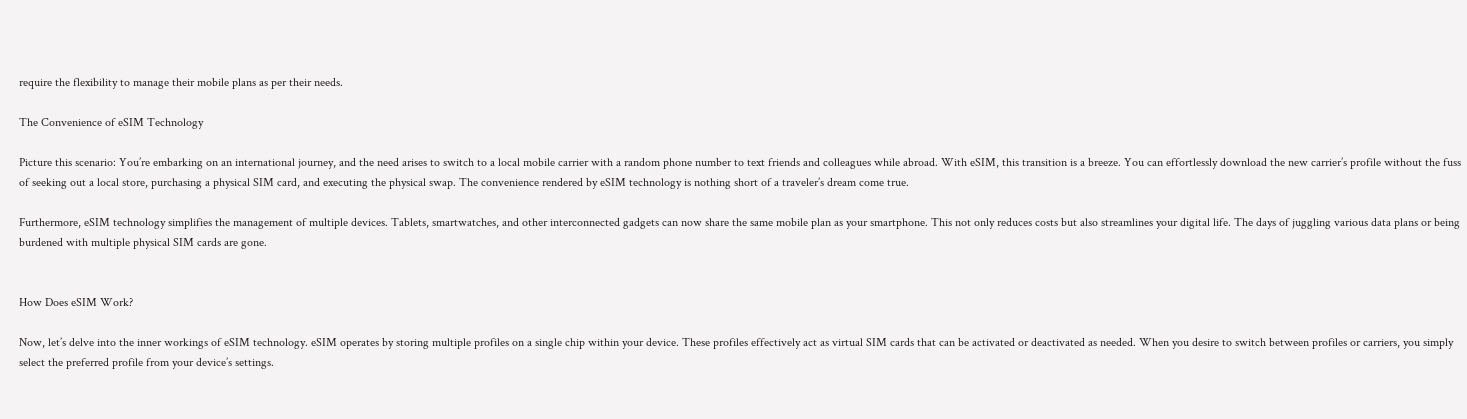require the flexibility to manage their mobile plans as per their needs.

The Convenience of eSIM Technology

Picture this scenario: You’re embarking on an international journey, and the need arises to switch to a local mobile carrier with a random phone number to text friends and colleagues while abroad. With eSIM, this transition is a breeze. You can effortlessly download the new carrier’s profile without the fuss of seeking out a local store, purchasing a physical SIM card, and executing the physical swap. The convenience rendered by eSIM technology is nothing short of a traveler’s dream come true.

Furthermore, eSIM technology simplifies the management of multiple devices. Tablets, smartwatches, and other interconnected gadgets can now share the same mobile plan as your smartphone. This not only reduces costs but also streamlines your digital life. The days of juggling various data plans or being burdened with multiple physical SIM cards are gone.


How Does eSIM Work?

Now, let’s delve into the inner workings of eSIM technology. eSIM operates by storing multiple profiles on a single chip within your device. These profiles effectively act as virtual SIM cards that can be activated or deactivated as needed. When you desire to switch between profiles or carriers, you simply select the preferred profile from your device’s settings.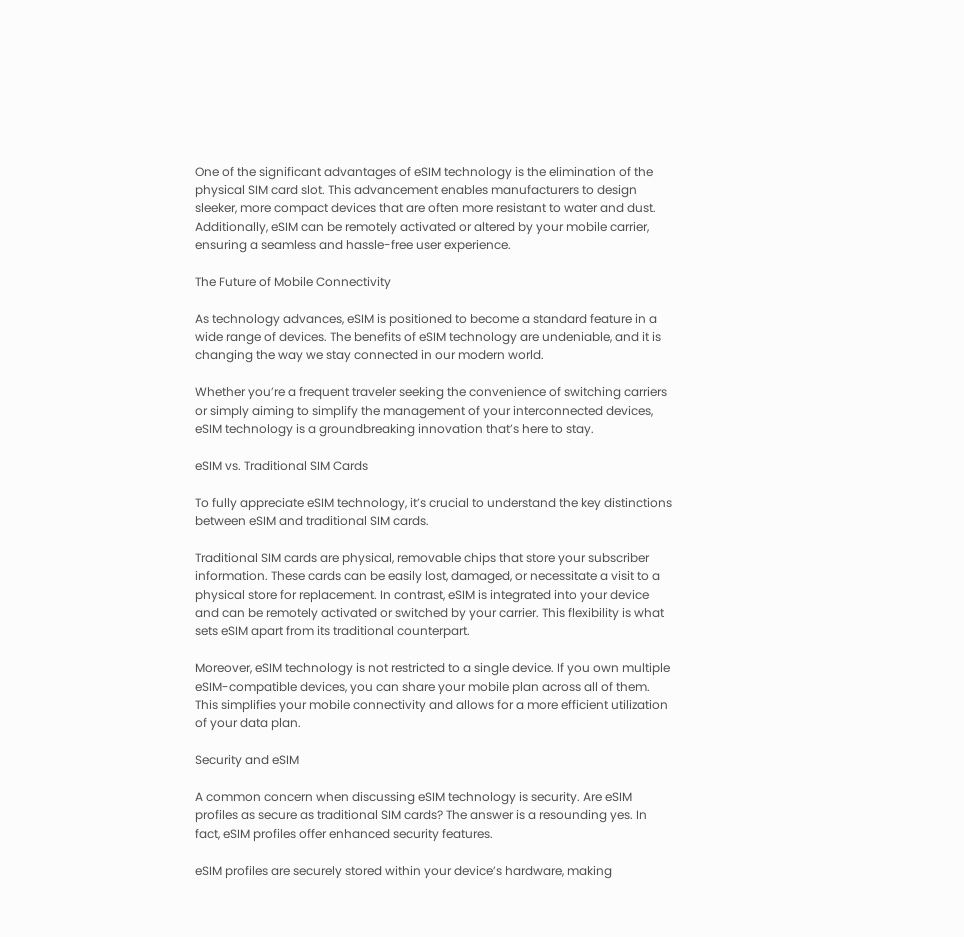One of the significant advantages of eSIM technology is the elimination of the physical SIM card slot. This advancement enables manufacturers to design sleeker, more compact devices that are often more resistant to water and dust. Additionally, eSIM can be remotely activated or altered by your mobile carrier, ensuring a seamless and hassle-free user experience.

The Future of Mobile Connectivity

As technology advances, eSIM is positioned to become a standard feature in a wide range of devices. The benefits of eSIM technology are undeniable, and it is changing the way we stay connected in our modern world.

Whether you’re a frequent traveler seeking the convenience of switching carriers or simply aiming to simplify the management of your interconnected devices, eSIM technology is a groundbreaking innovation that’s here to stay.

eSIM vs. Traditional SIM Cards

To fully appreciate eSIM technology, it’s crucial to understand the key distinctions between eSIM and traditional SIM cards.

Traditional SIM cards are physical, removable chips that store your subscriber information. These cards can be easily lost, damaged, or necessitate a visit to a physical store for replacement. In contrast, eSIM is integrated into your device and can be remotely activated or switched by your carrier. This flexibility is what sets eSIM apart from its traditional counterpart.

Moreover, eSIM technology is not restricted to a single device. If you own multiple eSIM-compatible devices, you can share your mobile plan across all of them. This simplifies your mobile connectivity and allows for a more efficient utilization of your data plan.

Security and eSIM

A common concern when discussing eSIM technology is security. Are eSIM profiles as secure as traditional SIM cards? The answer is a resounding yes. In fact, eSIM profiles offer enhanced security features.

eSIM profiles are securely stored within your device’s hardware, making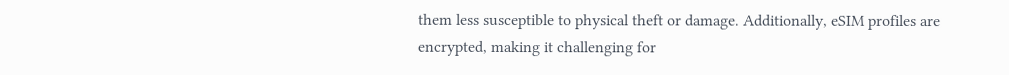them less susceptible to physical theft or damage. Additionally, eSIM profiles are encrypted, making it challenging for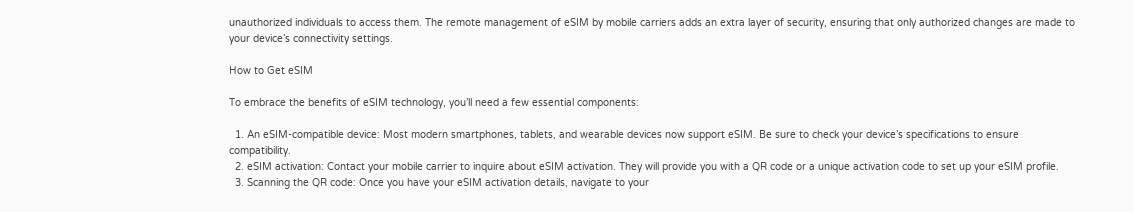unauthorized individuals to access them. The remote management of eSIM by mobile carriers adds an extra layer of security, ensuring that only authorized changes are made to your device’s connectivity settings.

How to Get eSIM

To embrace the benefits of eSIM technology, you’ll need a few essential components:

  1. An eSIM-compatible device: Most modern smartphones, tablets, and wearable devices now support eSIM. Be sure to check your device’s specifications to ensure compatibility.
  2. eSIM activation: Contact your mobile carrier to inquire about eSIM activation. They will provide you with a QR code or a unique activation code to set up your eSIM profile.
  3. Scanning the QR code: Once you have your eSIM activation details, navigate to your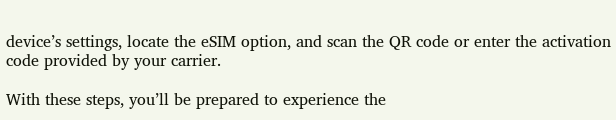device’s settings, locate the eSIM option, and scan the QR code or enter the activation code provided by your carrier.

With these steps, you’ll be prepared to experience the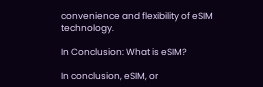convenience and flexibility of eSIM technology.

In Conclusion: What is eSIM?

In conclusion, eSIM, or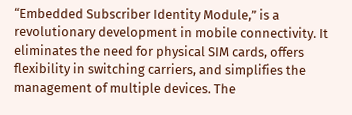“Embedded Subscriber Identity Module,” is a revolutionary development in mobile connectivity. It eliminates the need for physical SIM cards, offers flexibility in switching carriers, and simplifies the management of multiple devices. The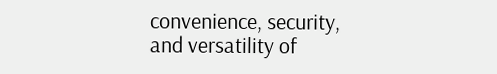convenience, security, and versatility of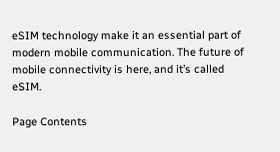eSIM technology make it an essential part of modern mobile communication. The future of mobile connectivity is here, and it’s called eSIM.

Page Contents